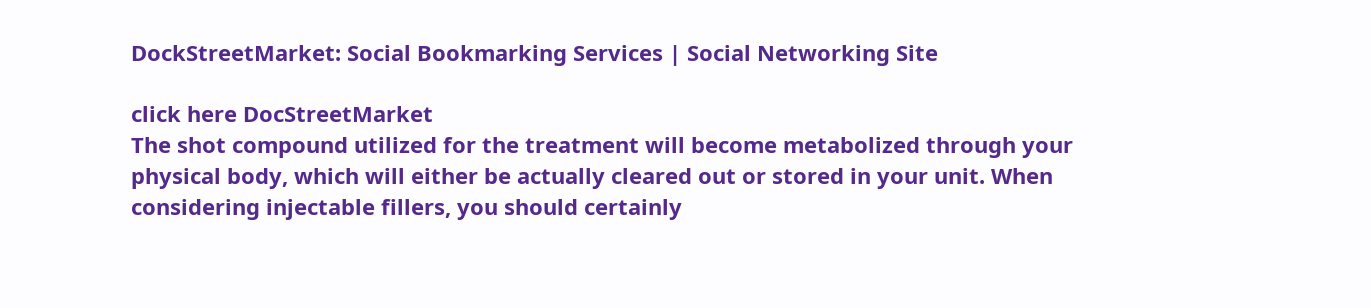DockStreetMarket: Social Bookmarking Services | Social Networking Site

click here DocStreetMarket
The shot compound utilized for the treatment will become metabolized through your physical body, which will either be actually cleared out or stored in your unit. When considering injectable fillers, you should certainly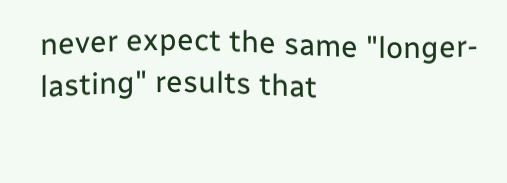never expect the same "longer-lasting" results that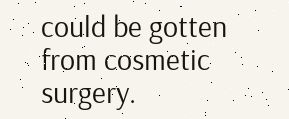could be gotten from cosmetic surgery.